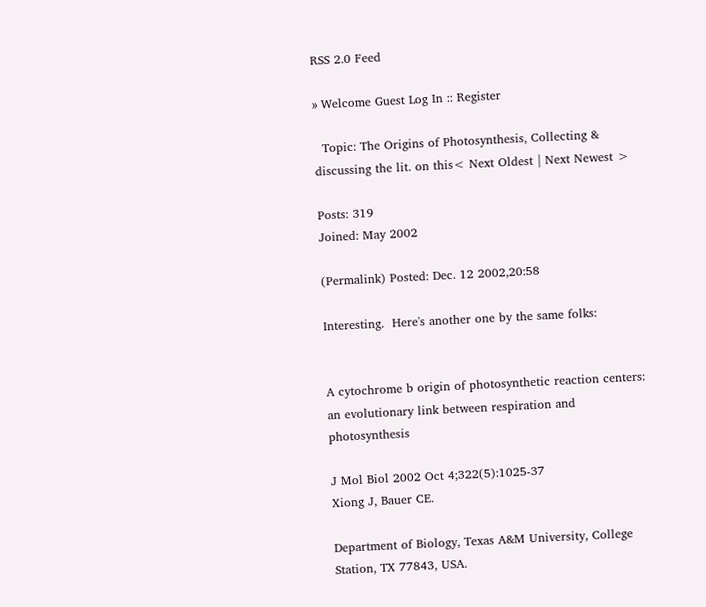RSS 2.0 Feed

» Welcome Guest Log In :: Register

  Topic: The Origins of Photosynthesis, Collecting & discussing the lit. on this< Next Oldest | Next Newest >

Posts: 319
Joined: May 2002

(Permalink) Posted: Dec. 12 2002,20:58

Interesting.  Here's another one by the same folks:


A cytochrome b origin of photosynthetic reaction centers: an evolutionary link between respiration and photosynthesis

J Mol Biol 2002 Oct 4;322(5):1025-37
Xiong J, Bauer CE.

Department of Biology, Texas A&M University, College Station, TX 77843, USA.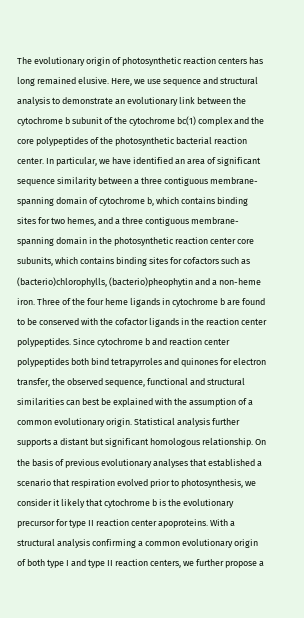The evolutionary origin of photosynthetic reaction centers has long remained elusive. Here, we use sequence and structural analysis to demonstrate an evolutionary link between the cytochrome b subunit of the cytochrome bc(1) complex and the core polypeptides of the photosynthetic bacterial reaction center. In particular, we have identified an area of significant sequence similarity between a three contiguous membrane-spanning domain of cytochrome b, which contains binding sites for two hemes, and a three contiguous membrane-spanning domain in the photosynthetic reaction center core subunits, which contains binding sites for cofactors such as (bacterio)chlorophylls, (bacterio)pheophytin and a non-heme iron. Three of the four heme ligands in cytochrome b are found to be conserved with the cofactor ligands in the reaction center polypeptides. Since cytochrome b and reaction center polypeptides both bind tetrapyrroles and quinones for electron transfer, the observed sequence, functional and structural similarities can best be explained with the assumption of a common evolutionary origin. Statistical analysis further supports a distant but significant homologous relationship. On the basis of previous evolutionary analyses that established a scenario that respiration evolved prior to photosynthesis, we consider it likely that cytochrome b is the evolutionary precursor for type II reaction center apoproteins. With a structural analysis confirming a common evolutionary origin of both type I and type II reaction centers, we further propose a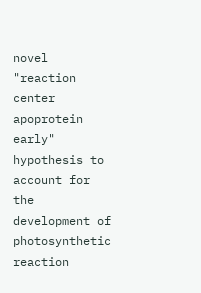novel "reaction center apoprotein early" hypothesis to account for the development of photosynthetic reaction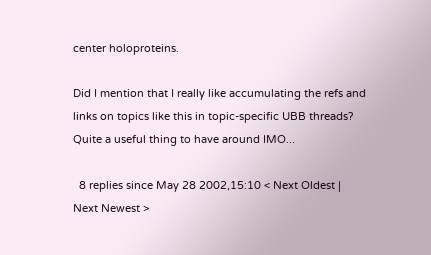center holoproteins.

Did I mention that I really like accumulating the refs and links on topics like this in topic-specific UBB threads?  Quite a useful thing to have around IMO...

  8 replies since May 28 2002,15:10 < Next Oldest | Next Newest >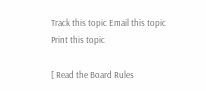Track this topic Email this topic Print this topic

[ Read the Board Rules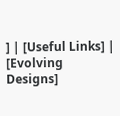] | [Useful Links] | [Evolving Designs]